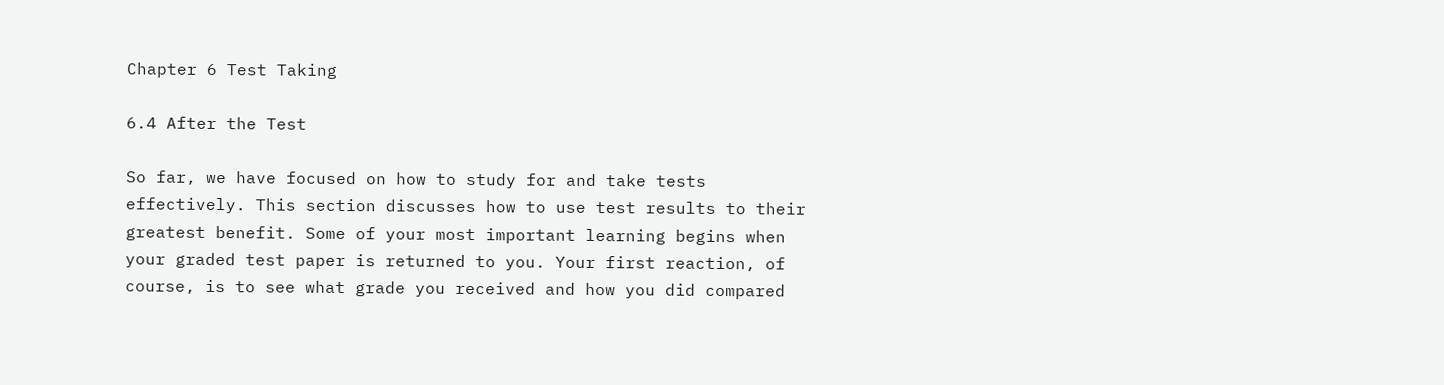Chapter 6 Test Taking

6.4 After the Test

So far, we have focused on how to study for and take tests effectively. This section discusses how to use test results to their greatest benefit. Some of your most important learning begins when your graded test paper is returned to you. Your first reaction, of course, is to see what grade you received and how you did compared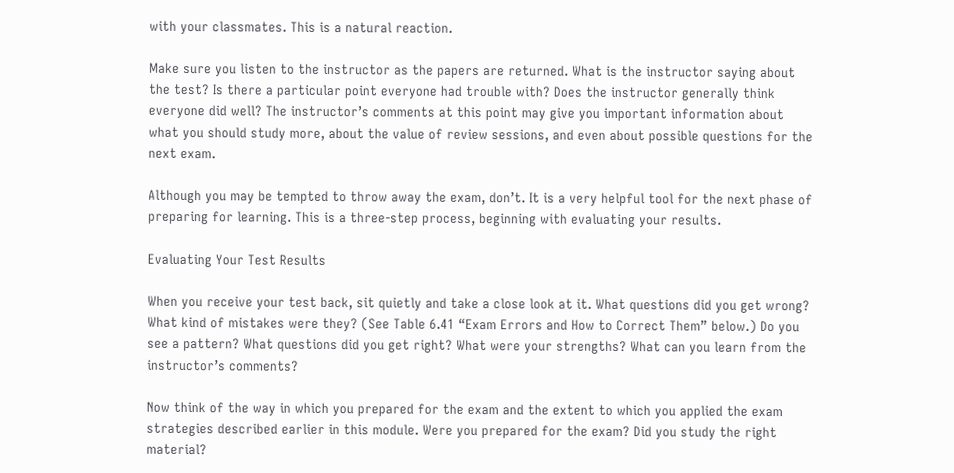with your classmates. This is a natural reaction.

Make sure you listen to the instructor as the papers are returned. What is the instructor saying about the test? Is there a particular point everyone had trouble with? Does the instructor generally think everyone did well? The instructor’s comments at this point may give you important information about what you should study more, about the value of review sessions, and even about possible questions for the next exam.

Although you may be tempted to throw away the exam, don’t. It is a very helpful tool for the next phase of preparing for learning. This is a three-step process, beginning with evaluating your results.

Evaluating Your Test Results

When you receive your test back, sit quietly and take a close look at it. What questions did you get wrong? What kind of mistakes were they? (See Table 6.41 “Exam Errors and How to Correct Them” below.) Do you see a pattern? What questions did you get right? What were your strengths? What can you learn from the instructor’s comments?

Now think of the way in which you prepared for the exam and the extent to which you applied the exam strategies described earlier in this module. Were you prepared for the exam? Did you study the right material?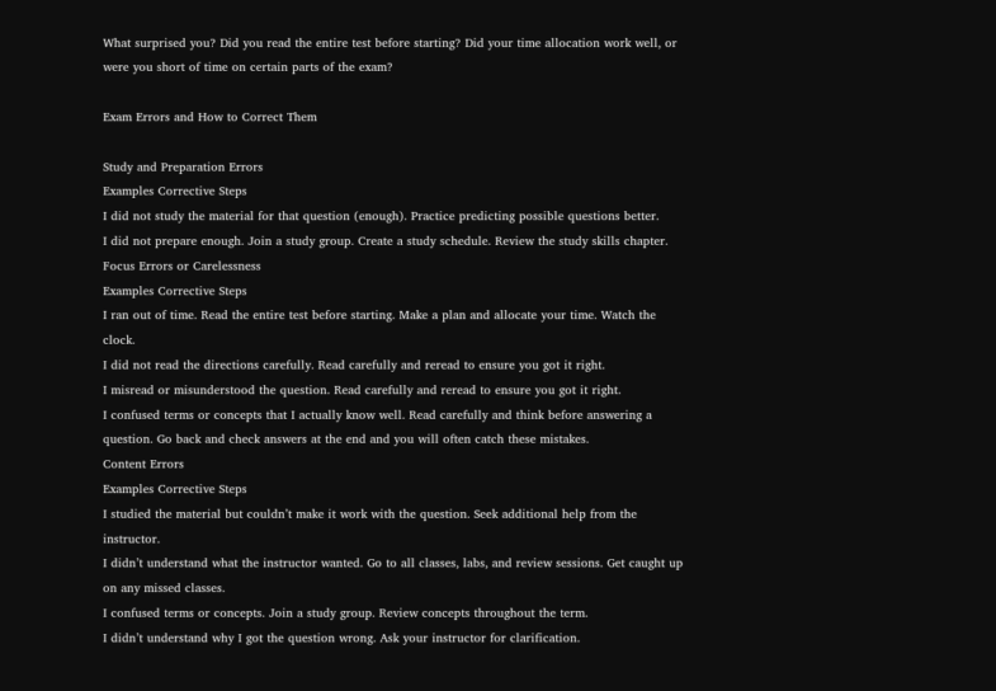What surprised you? Did you read the entire test before starting? Did your time allocation work well, or were you short of time on certain parts of the exam?

Exam Errors and How to Correct Them

Study and Preparation Errors
Examples Corrective Steps
I did not study the material for that question (enough). Practice predicting possible questions better.
I did not prepare enough. Join a study group. Create a study schedule. Review the study skills chapter.
Focus Errors or Carelessness
Examples Corrective Steps
I ran out of time. Read the entire test before starting. Make a plan and allocate your time. Watch the clock.
I did not read the directions carefully. Read carefully and reread to ensure you got it right.
I misread or misunderstood the question. Read carefully and reread to ensure you got it right.
I confused terms or concepts that I actually know well. Read carefully and think before answering a question. Go back and check answers at the end and you will often catch these mistakes.
Content Errors
Examples Corrective Steps
I studied the material but couldn’t make it work with the question. Seek additional help from the instructor.
I didn’t understand what the instructor wanted. Go to all classes, labs, and review sessions. Get caught up on any missed classes.
I confused terms or concepts. Join a study group. Review concepts throughout the term.
I didn’t understand why I got the question wrong. Ask your instructor for clarification.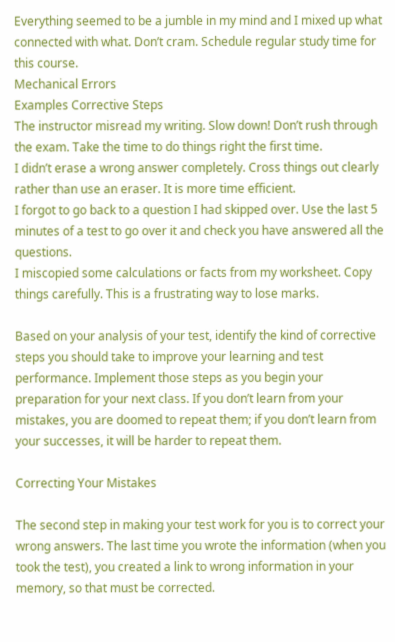Everything seemed to be a jumble in my mind and I mixed up what connected with what. Don’t cram. Schedule regular study time for this course.
Mechanical Errors
Examples Corrective Steps
The instructor misread my writing. Slow down! Don’t rush through the exam. Take the time to do things right the first time.
I didn’t erase a wrong answer completely. Cross things out clearly rather than use an eraser. It is more time efficient.
I forgot to go back to a question I had skipped over. Use the last 5 minutes of a test to go over it and check you have answered all the questions.
I miscopied some calculations or facts from my worksheet. Copy things carefully. This is a frustrating way to lose marks.

Based on your analysis of your test, identify the kind of corrective steps you should take to improve your learning and test performance. Implement those steps as you begin your preparation for your next class. If you don’t learn from your mistakes, you are doomed to repeat them; if you don’t learn from your successes, it will be harder to repeat them.

Correcting Your Mistakes

The second step in making your test work for you is to correct your wrong answers. The last time you wrote the information (when you took the test), you created a link to wrong information in your memory, so that must be corrected.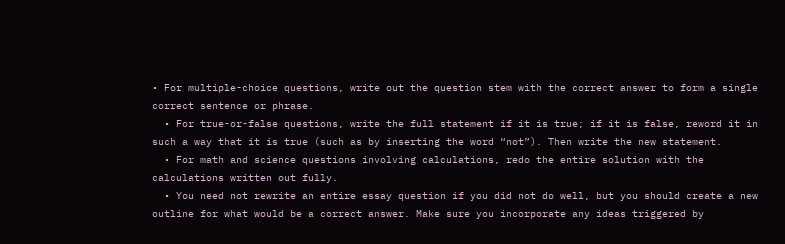• For multiple-choice questions, write out the question stem with the correct answer to form a single correct sentence or phrase.
  • For true-or-false questions, write the full statement if it is true; if it is false, reword it in such a way that it is true (such as by inserting the word “not”). Then write the new statement.
  • For math and science questions involving calculations, redo the entire solution with the calculations written out fully.
  • You need not rewrite an entire essay question if you did not do well, but you should create a new outline for what would be a correct answer. Make sure you incorporate any ideas triggered by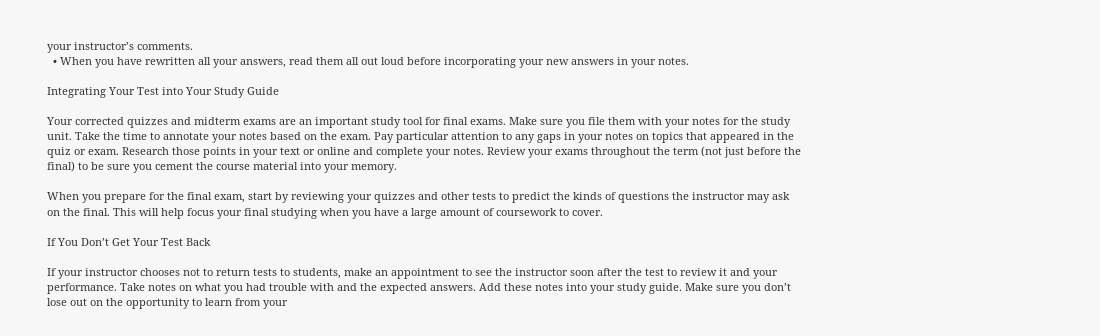your instructor’s comments.
  • When you have rewritten all your answers, read them all out loud before incorporating your new answers in your notes.

Integrating Your Test into Your Study Guide

Your corrected quizzes and midterm exams are an important study tool for final exams. Make sure you file them with your notes for the study unit. Take the time to annotate your notes based on the exam. Pay particular attention to any gaps in your notes on topics that appeared in the quiz or exam. Research those points in your text or online and complete your notes. Review your exams throughout the term (not just before the final) to be sure you cement the course material into your memory.

When you prepare for the final exam, start by reviewing your quizzes and other tests to predict the kinds of questions the instructor may ask on the final. This will help focus your final studying when you have a large amount of coursework to cover.

If You Don’t Get Your Test Back

If your instructor chooses not to return tests to students, make an appointment to see the instructor soon after the test to review it and your performance. Take notes on what you had trouble with and the expected answers. Add these notes into your study guide. Make sure you don’t lose out on the opportunity to learn from your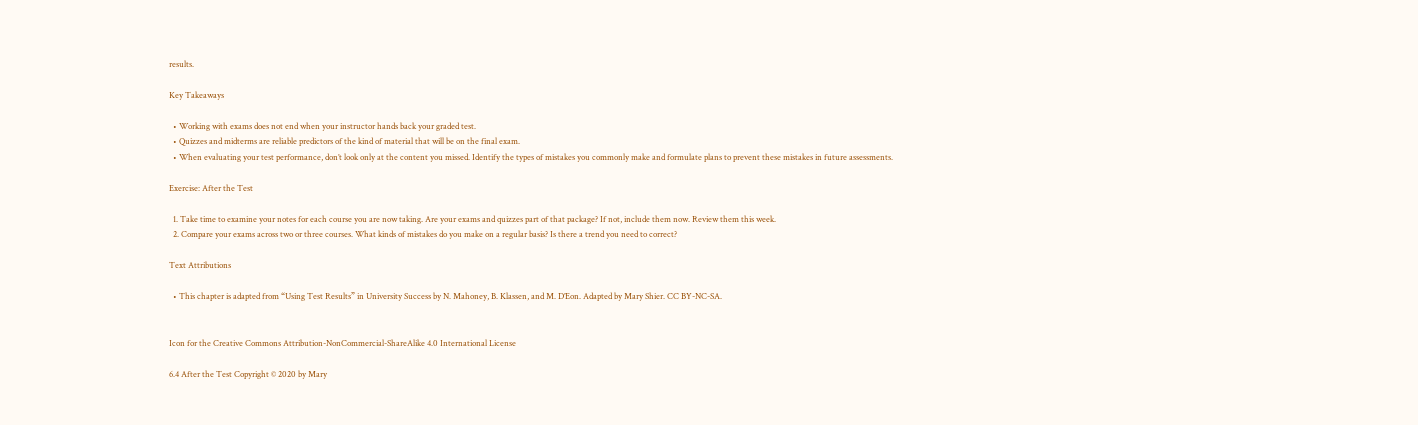results.

Key Takeaways

  • Working with exams does not end when your instructor hands back your graded test.
  • Quizzes and midterms are reliable predictors of the kind of material that will be on the final exam.
  • When evaluating your test performance, don’t look only at the content you missed. Identify the types of mistakes you commonly make and formulate plans to prevent these mistakes in future assessments.

Exercise: After the Test

  1. Take time to examine your notes for each course you are now taking. Are your exams and quizzes part of that package? If not, include them now. Review them this week.
  2. Compare your exams across two or three courses. What kinds of mistakes do you make on a regular basis? Is there a trend you need to correct?

Text Attributions

  • This chapter is adapted from “Using Test Results” in University Success by N. Mahoney, B. Klassen, and M. D’Eon. Adapted by Mary Shier. CC BY-NC-SA.


Icon for the Creative Commons Attribution-NonCommercial-ShareAlike 4.0 International License

6.4 After the Test Copyright © 2020 by Mary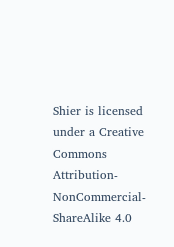Shier is licensed under a Creative Commons Attribution-NonCommercial-ShareAlike 4.0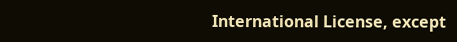International License, except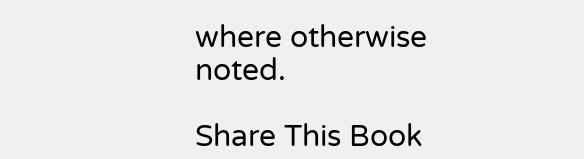where otherwise noted.

Share This Book